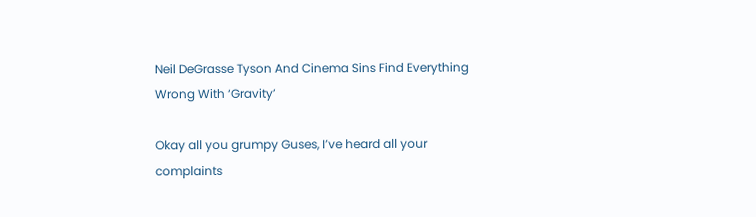Neil DeGrasse Tyson And Cinema Sins Find Everything Wrong With ‘Gravity’

Okay all you grumpy Guses, I’ve heard all your complaints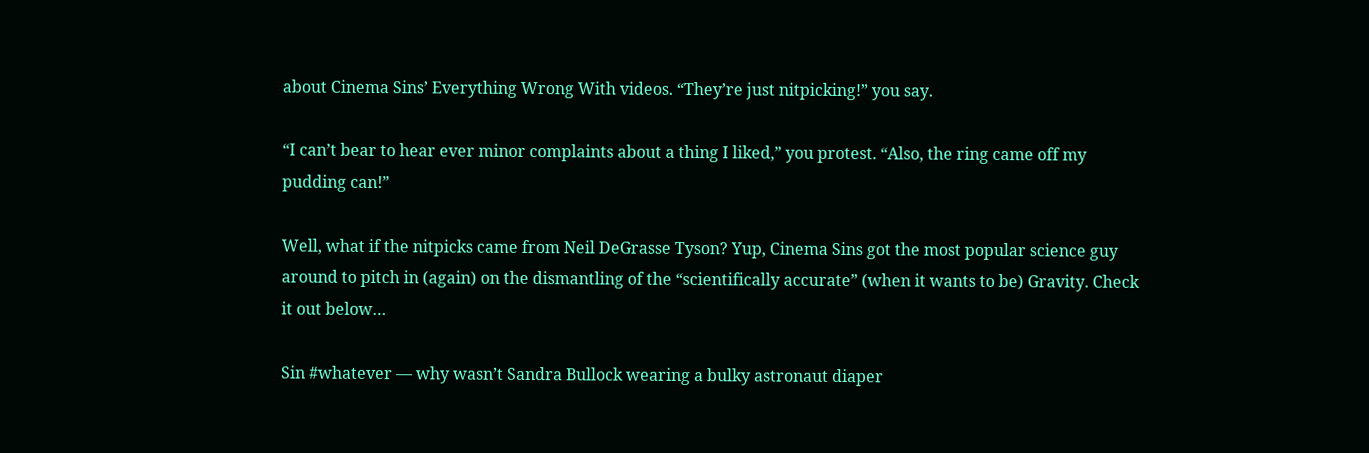about Cinema Sins’ Everything Wrong With videos. “They’re just nitpicking!” you say.

“I can’t bear to hear ever minor complaints about a thing I liked,” you protest. “Also, the ring came off my pudding can!”

Well, what if the nitpicks came from Neil DeGrasse Tyson? Yup, Cinema Sins got the most popular science guy around to pitch in (again) on the dismantling of the “scientifically accurate” (when it wants to be) Gravity. Check it out below…

Sin #whatever — why wasn’t Sandra Bullock wearing a bulky astronaut diaper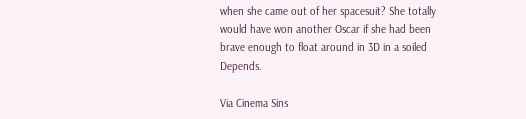when she came out of her spacesuit? She totally would have won another Oscar if she had been brave enough to float around in 3D in a soiled Depends.

Via Cinema Sins